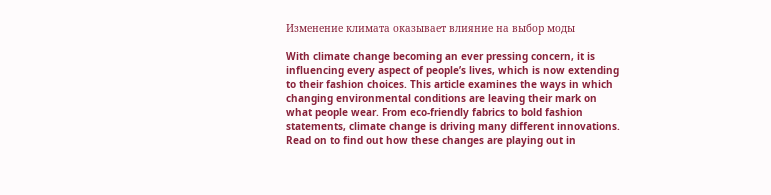Изменение климата оказывает влияние на выбор моды

With climate change becoming an ever pressing concern, it is influencing every aspect of people’s lives, which is now extending to their fashion choices. This article examines the ways in which changing environmental conditions are leaving their mark on what people wear. From eco-friendly fabrics to bold fashion statements, climate change is driving many different innovations. Read on to find out how these changes are playing out in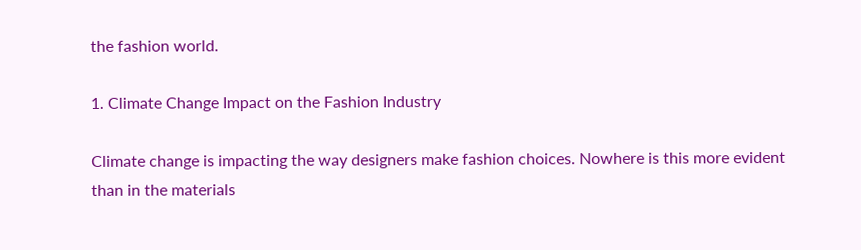the fashion world.

1. Climate Change Impact on the Fashion Industry

Climate change is impacting the way designers make fashion choices. Nowhere is this more evident than in the materials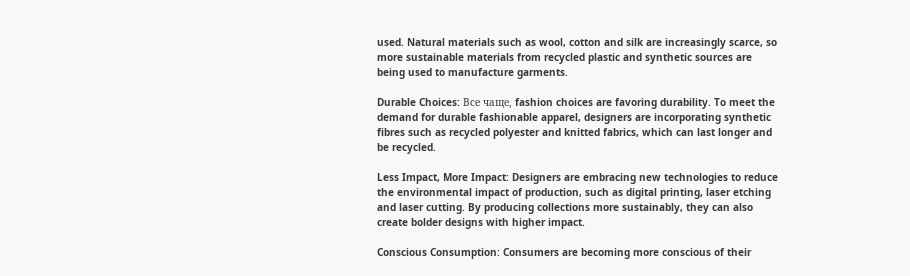used. Natural materials such as wool, cotton and silk are increasingly scarce, so more sustainable materials from recycled plastic and synthetic sources are being used to manufacture garments.

Durable Choices: Все чаще, fashion choices are favoring durability. To meet the demand for durable fashionable apparel, designers are incorporating synthetic fibres such as recycled polyester and knitted fabrics, which can last longer and be recycled.

Less Impact, More Impact: Designers are embracing new technologies to reduce the environmental impact of production, such as digital printing, laser etching and laser cutting. By producing collections more sustainably, they can also create bolder designs with higher impact.

Conscious Consumption: Consumers are becoming more conscious of their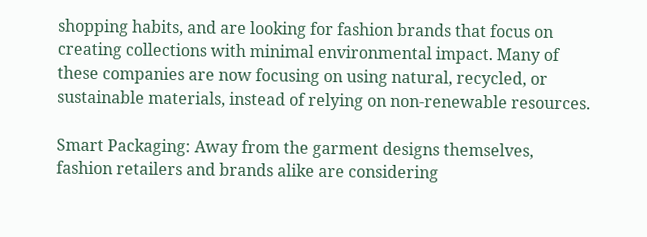shopping habits, and are looking for fashion brands that focus on creating collections with minimal environmental impact. Many of these companies are now focusing on using natural, recycled, or sustainable materials, instead of relying on non-renewable resources.

Smart Packaging: Away from the garment designs themselves, fashion retailers and brands alike are considering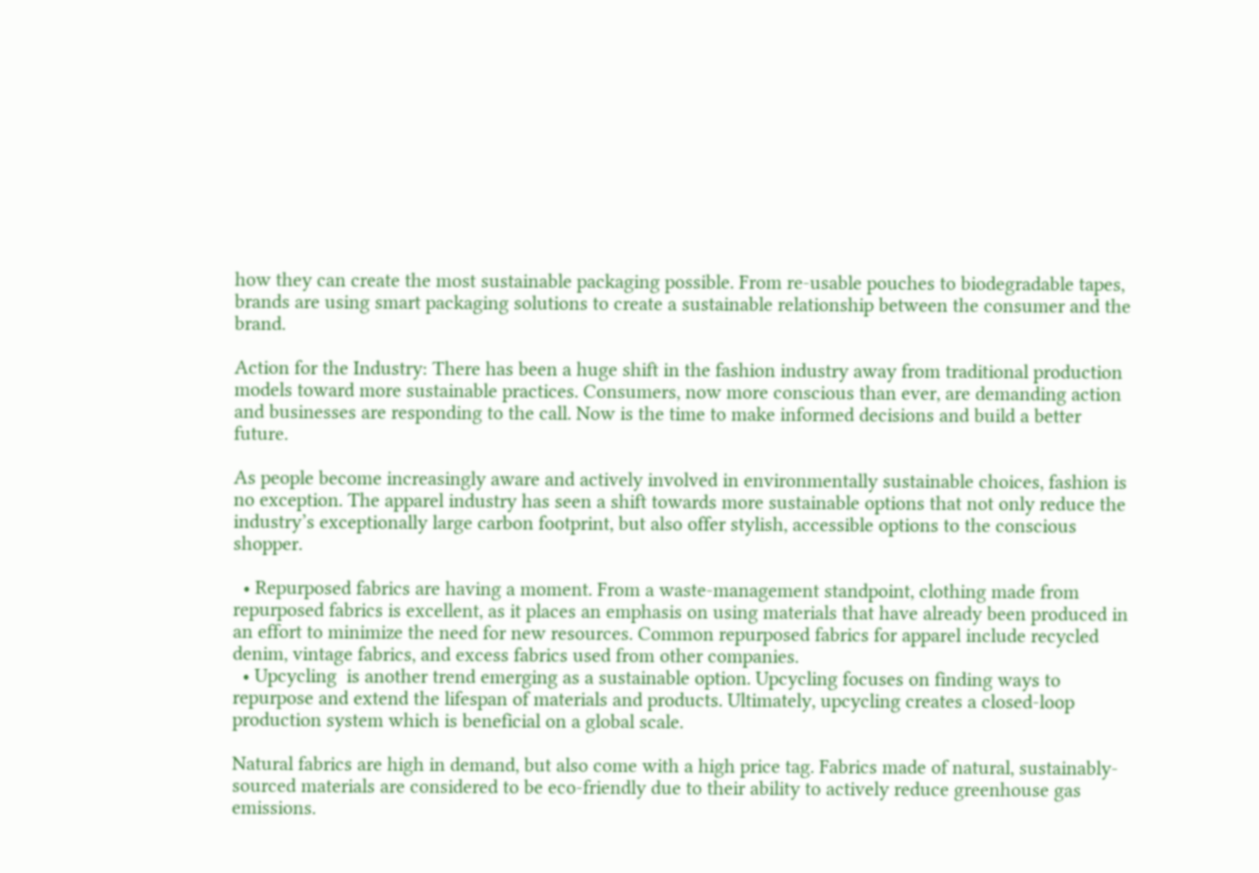how they can create the most sustainable packaging possible. From re-usable pouches to biodegradable tapes, brands are using smart packaging solutions to create a sustainable relationship between the consumer and the brand.

Action for the Industry: There has been a huge shift in the fashion industry away from traditional production models toward more sustainable practices. Consumers, now more conscious than ever, are demanding action and businesses are responding to the call. Now is the time to make informed decisions and build a better future.

As people become increasingly aware and actively involved in environmentally sustainable choices, fashion is no exception. The apparel industry has seen a shift towards more sustainable options that not only reduce the industry’s exceptionally large carbon footprint, but also offer stylish, accessible options to the conscious shopper.

  • Repurposed fabrics are having a moment. From a waste-management standpoint, clothing made from repurposed fabrics is excellent, as it places an emphasis on using materials that have already been produced in an effort to minimize the need for new resources. Common repurposed fabrics for apparel include recycled denim, vintage fabrics, and excess fabrics used from other companies.
  • Upcycling  is another trend emerging as a sustainable option. Upcycling focuses on finding ways to repurpose and extend the lifespan of materials and products. Ultimately, upcycling creates a closed-loop production system which is beneficial on a global scale.

Natural fabrics are high in demand, but also come with a high price tag. Fabrics made of natural, sustainably-sourced materials are considered to be eco-friendly due to their ability to actively reduce greenhouse gas emissions.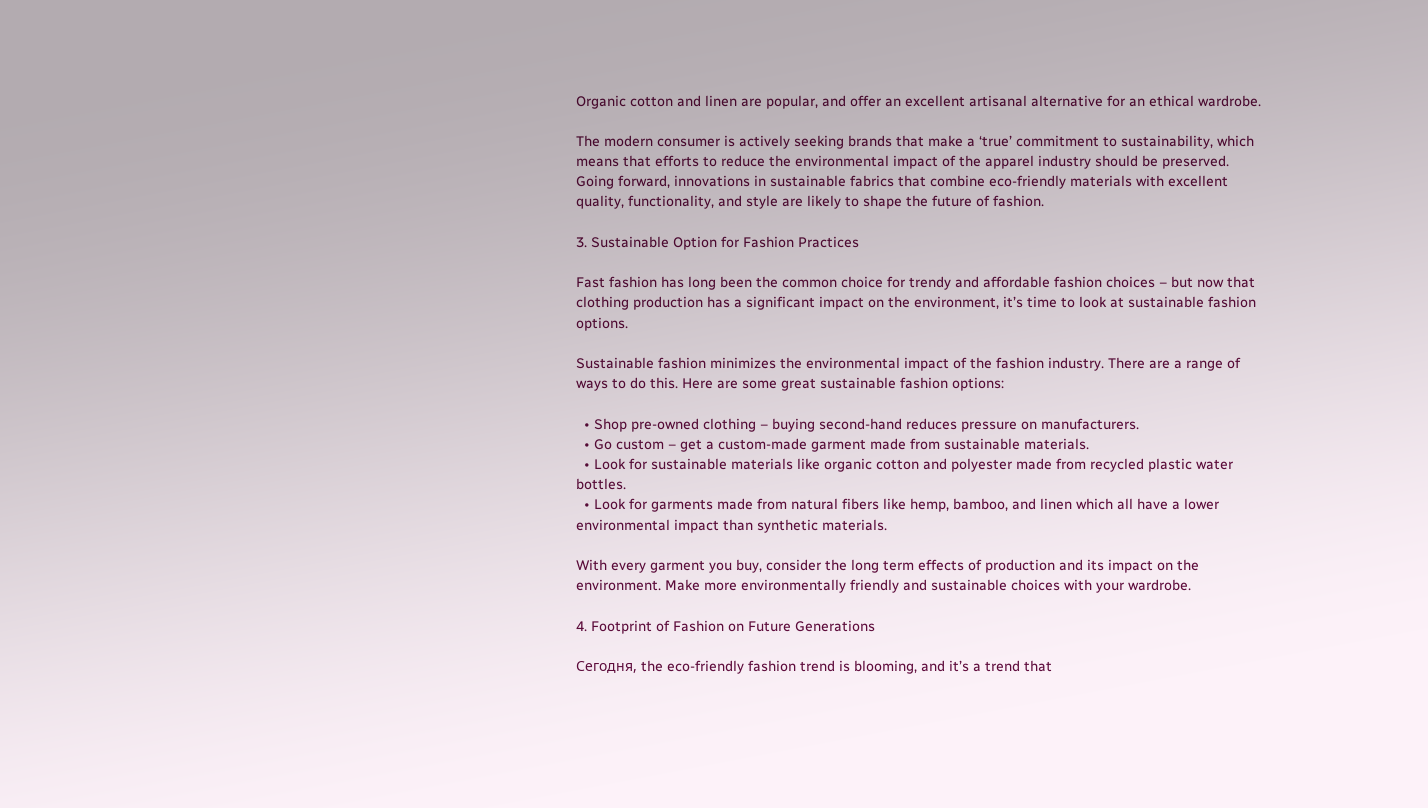Organic cotton and linen are popular, and offer an excellent artisanal alternative for an ethical wardrobe.

The modern consumer is actively seeking brands that make a ‘true’ commitment to sustainability, which means that efforts to reduce the environmental impact of the apparel industry should be preserved. Going forward, innovations in sustainable fabrics that combine eco-friendly materials with excellent quality, functionality, and style are likely to shape the future of fashion.

3. Sustainable Option for Fashion Practices

Fast fashion has long been the common choice for trendy and affordable fashion choices – but now that clothing production has a significant impact on the environment, it’s time to look at sustainable fashion options.

Sustainable fashion minimizes the environmental impact of the fashion industry. There are a range of ways to do this. Here are some great sustainable fashion options:

  • Shop pre-owned clothing – buying second-hand reduces pressure on manufacturers.
  • Go custom – get a custom-made garment made from sustainable materials.
  • Look for sustainable materials like organic cotton and polyester made from recycled plastic water bottles.
  • Look for garments made from natural fibers like hemp, bamboo, and linen which all have a lower environmental impact than synthetic materials.

With every garment you buy, consider the long term effects of production and its impact on the environment. Make more environmentally friendly and sustainable choices with your wardrobe.

4. Footprint of Fashion on Future Generations

Сегодня, the eco-friendly fashion trend is blooming, and it’s a trend that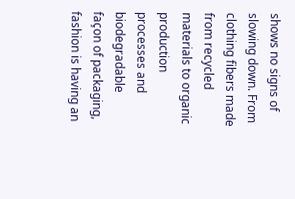shows no signs of slowing down. From clothing fibers made from recycled materials to organic production processes and biodegradable façon of packaging, fashion is having an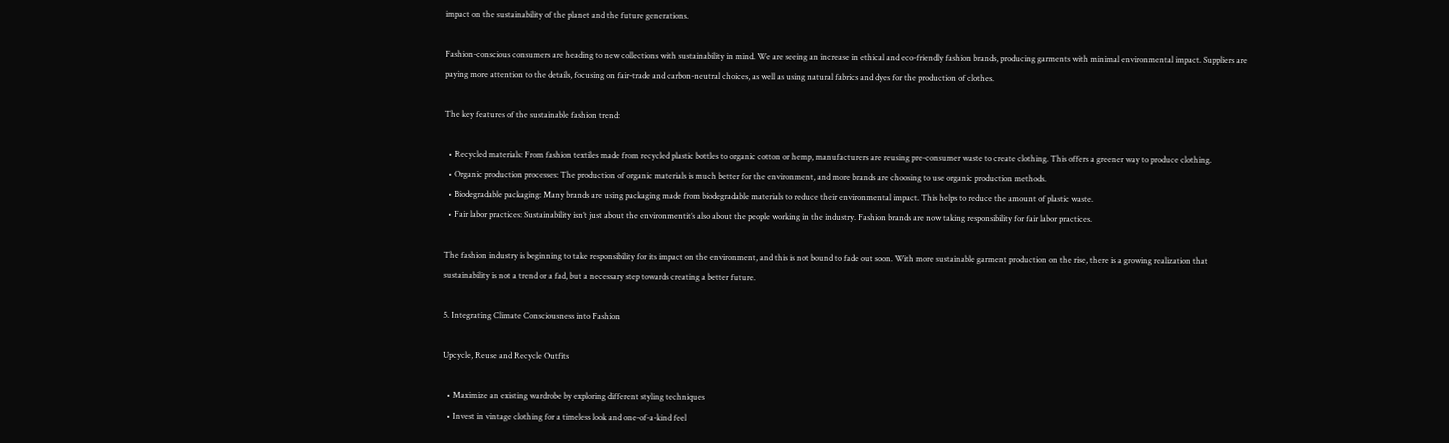impact on the sustainability of the planet and the future generations.

Fashion-conscious consumers are heading to new collections with sustainability in mind. We are seeing an increase in ethical and eco-friendly fashion brands, producing garments with minimal environmental impact. Suppliers are paying more attention to the details, focusing on fair-trade and carbon-neutral choices, as well as using natural fabrics and dyes for the production of clothes.

The key features of the sustainable fashion trend:

  • Recycled materials: From fashion textiles made from recycled plastic bottles to organic cotton or hemp, manufacturers are reusing pre-consumer waste to create clothing. This offers a greener way to produce clothing.
  • Organic production processes: The production of organic materials is much better for the environment, and more brands are choosing to use organic production methods.
  • Biodegradable packaging: Many brands are using packaging made from biodegradable materials to reduce their environmental impact. This helps to reduce the amount of plastic waste.
  • Fair labor practices: Sustainability isn’t just about the environmentit’s also about the people working in the industry. Fashion brands are now taking responsibility for fair labor practices.

The fashion industry is beginning to take responsibility for its impact on the environment, and this is not bound to fade out soon. With more sustainable garment production on the rise, there is a growing realization that sustainability is not a trend or a fad, but a necessary step towards creating a better future.

5. Integrating Climate Consciousness into Fashion

Upcycle, Reuse and Recycle Outfits

  • Maximize an existing wardrobe by exploring different styling techniques
  • Invest in vintage clothing for a timeless look and one-of-a-kind feel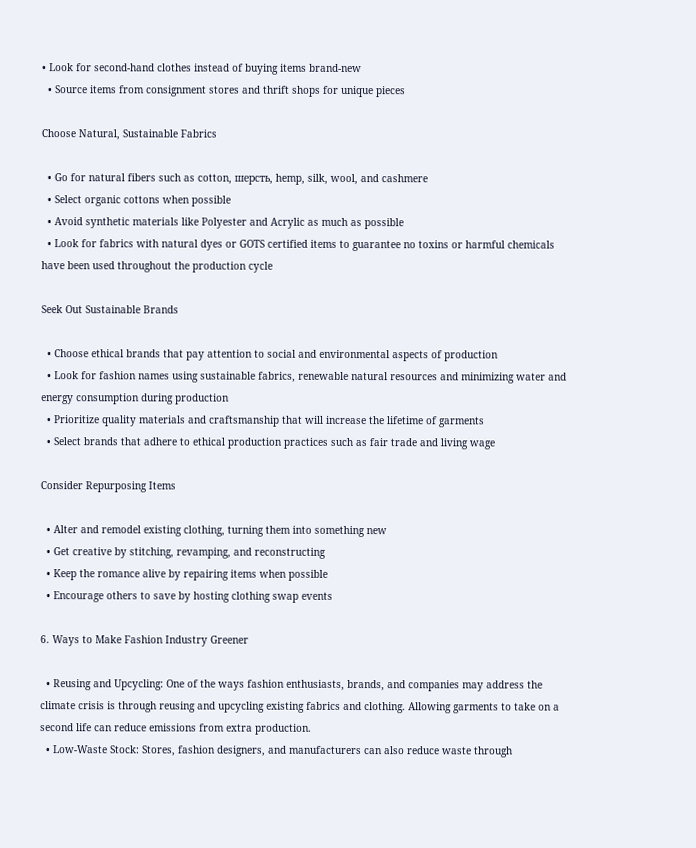• Look for second-hand clothes instead of buying items brand-new
  • Source items from consignment stores and thrift shops for unique pieces

Choose Natural, Sustainable Fabrics

  • Go for natural fibers such as cotton, шерсть, hemp, silk, wool, and cashmere
  • Select organic cottons when possible
  • Avoid synthetic materials like Polyester and Acrylic as much as possible
  • Look for fabrics with natural dyes or GOTS certified items to guarantee no toxins or harmful chemicals have been used throughout the production cycle

Seek Out Sustainable Brands

  • Choose ethical brands that pay attention to social and environmental aspects of production
  • Look for fashion names using sustainable fabrics, renewable natural resources and minimizing water and energy consumption during production
  • Prioritize quality materials and craftsmanship that will increase the lifetime of garments
  • Select brands that adhere to ethical production practices such as fair trade and living wage

Consider Repurposing Items

  • Alter and remodel existing clothing, turning them into something new
  • Get creative by stitching, revamping, and reconstructing
  • Keep the romance alive by repairing items when possible
  • Encourage others to save by hosting clothing swap events

6. Ways to Make Fashion Industry Greener

  • Reusing and Upcycling: One of the ways fashion enthusiasts, brands, and companies may address the climate crisis is through reusing and upcycling existing fabrics and clothing. Allowing garments to take on a second life can reduce emissions from extra production.
  • Low-Waste Stock: Stores, fashion designers, and manufacturers can also reduce waste through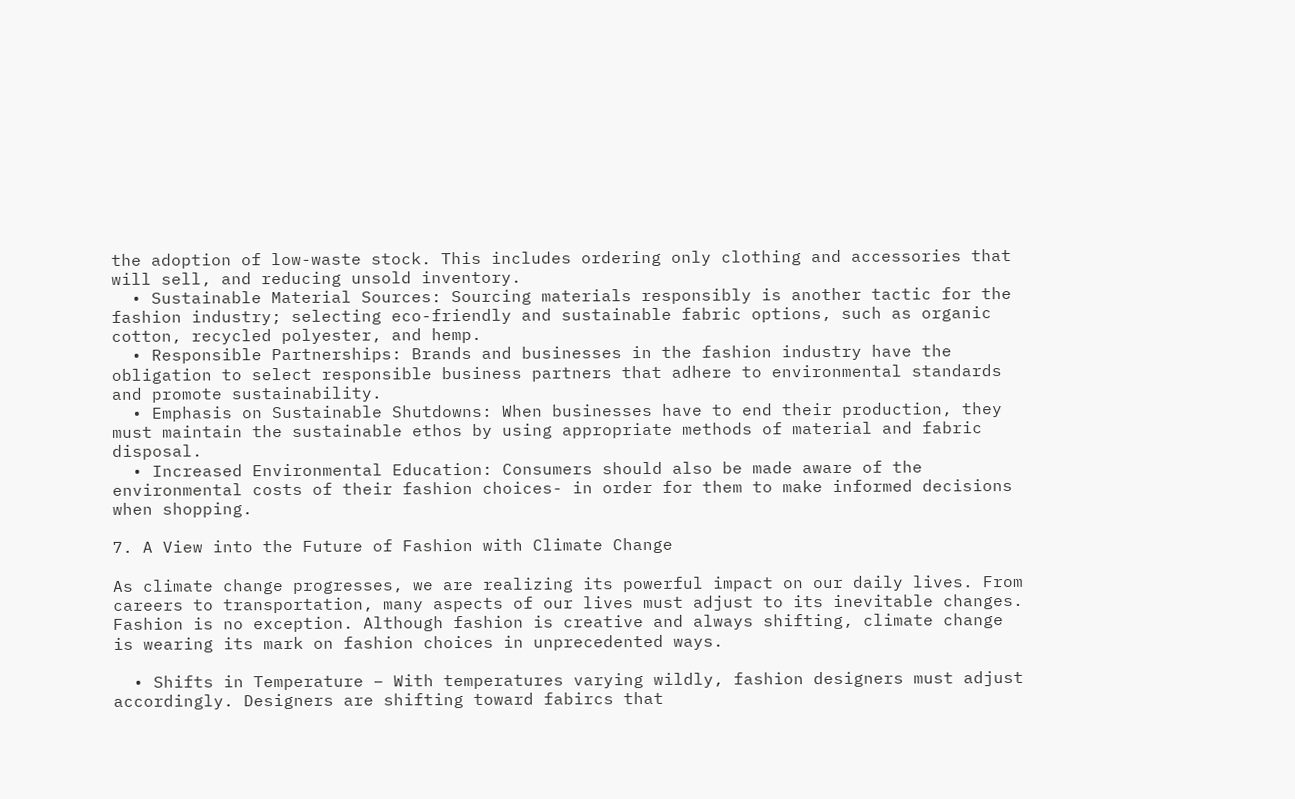the adoption of low-waste stock. This includes ordering only clothing and accessories that will sell, and reducing unsold inventory.
  • Sustainable Material Sources: Sourcing materials responsibly is another tactic for the fashion industry; selecting eco-friendly and sustainable fabric options, such as organic cotton, recycled polyester, and hemp.
  • Responsible Partnerships: Brands and businesses in the fashion industry have the obligation to select responsible business partners that adhere to environmental standards and promote sustainability.
  • Emphasis on Sustainable Shutdowns: When businesses have to end their production, they must maintain the sustainable ethos by using appropriate methods of material and fabric disposal.
  • Increased Environmental Education: Consumers should also be made aware of the environmental costs of their fashion choices- in order for them to make informed decisions when shopping.

7. A View into the Future of Fashion with Climate Change

As climate change progresses, we are realizing its powerful impact on our daily lives. From careers to transportation, many aspects of our lives must adjust to its inevitable changes. Fashion is no exception. Although fashion is creative and always shifting, climate change is wearing its mark on fashion choices in unprecedented ways.

  • Shifts in Temperature – With temperatures varying wildly, fashion designers must adjust accordingly. Designers are shifting toward fabircs that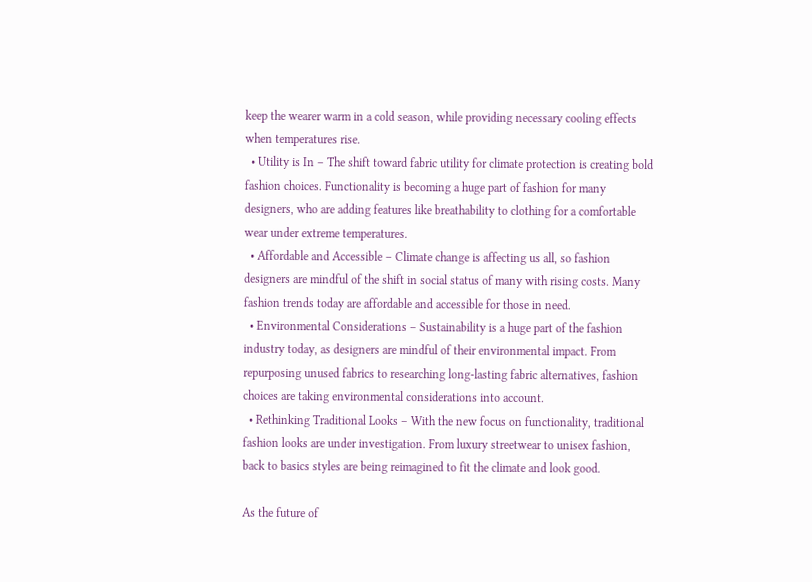keep the wearer warm in a cold season, while providing necessary cooling effects when temperatures rise.
  • Utility is In – The shift toward fabric utility for climate protection is creating bold fashion choices. Functionality is becoming a huge part of fashion for many designers, who are adding features like breathability to clothing for a comfortable wear under extreme temperatures.
  • Affordable and Accessible – Climate change is affecting us all, so fashion designers are mindful of the shift in social status of many with rising costs. Many fashion trends today are affordable and accessible for those in need.
  • Environmental Considerations – Sustainability is a huge part of the fashion industry today, as designers are mindful of their environmental impact. From repurposing unused fabrics to researching long-lasting fabric alternatives, fashion choices are taking environmental considerations into account.
  • Rethinking Traditional Looks – With the new focus on functionality, traditional fashion looks are under investigation. From luxury streetwear to unisex fashion, back to basics styles are being reimagined to fit the climate and look good.

As the future of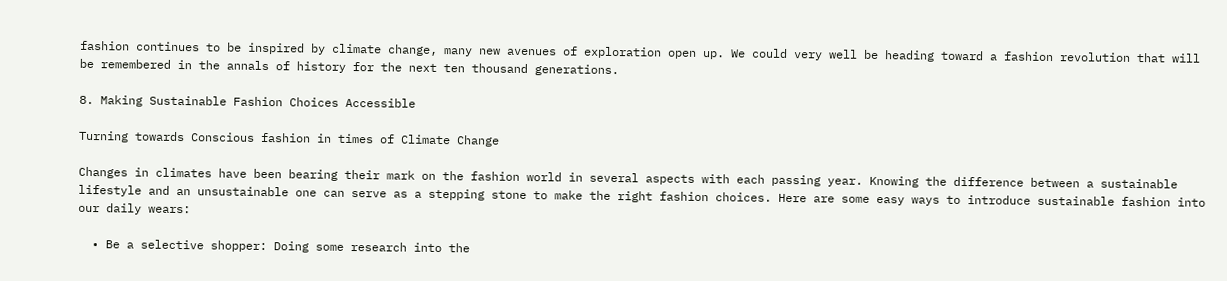fashion continues to be inspired by climate change, many new avenues of exploration open up. We could very well be heading toward a fashion revolution that will be remembered in the annals of history for the next ten thousand generations.

8. Making Sustainable Fashion Choices Accessible

Turning towards Conscious fashion in times of Climate Change

Changes in climates have been bearing their mark on the fashion world in several aspects with each passing year. Knowing the difference between a sustainable lifestyle and an unsustainable one can serve as a stepping stone to make the right fashion choices. Here are some easy ways to introduce sustainable fashion into our daily wears:

  • Be a selective shopper: Doing some research into the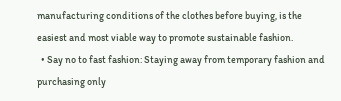manufacturing conditions of the clothes before buying, is the easiest and most viable way to promote sustainable fashion.
  • Say no to fast fashion: Staying away from temporary fashion and purchasing only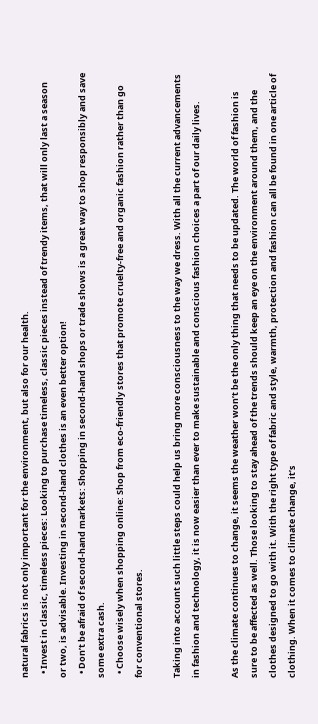natural fabrics is not only important for the environment, but also for our health.
  • Invest in classic, timeless pieces: Looking to purchase timeless, classic pieces instead of trendy items, that will only last a season or two, is advisable. Investing in second-hand clothes is an even better option!
  • Don’t be afraid of second-hand markets: Shopping in second-hand shops or trade shows is a great way to shop responsibly and save some extra cash.
  • Choose wisely when shopping online: Shop from eco-friendly stores that promote cruelty-free and organic fashion rather than go for conventional stores.

Taking into account such little steps could help us bring more consciousness to the way we dress. With all the current advancements in fashion and technology, it is now easier than ever to make sustainable and conscious fashion choices a part of our daily lives.

As the climate continues to change, it seems the weather won’t be the only thing that needs to be updated. The world of fashion is sure to be affected as well. Those looking to stay ahead of the trends should keep an eye on the environment around them, and the clothes designed to go with it. With the right type of fabric and style, warmth, protection and fashion can all be found in one article of clothing. When it comes to climate change, it’s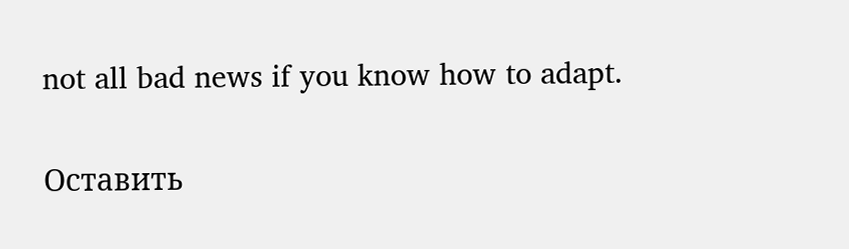not all bad news if you know how to adapt.

Оставить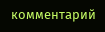комментарий